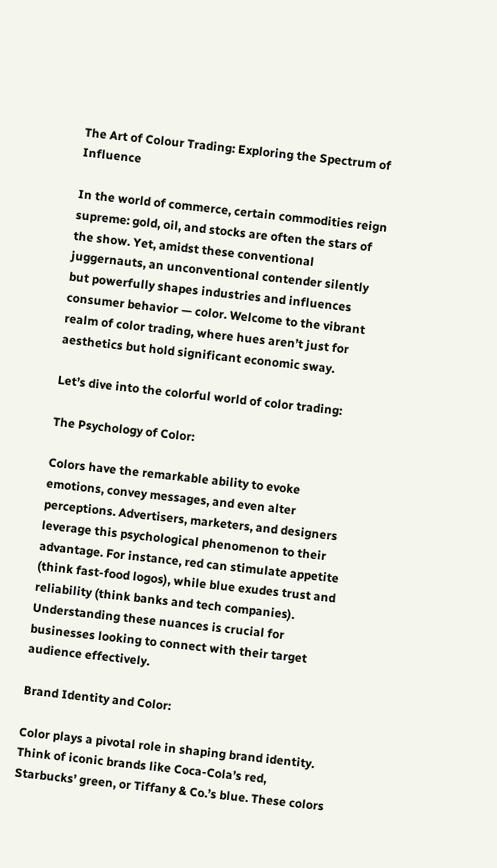The Art of Colour Trading: Exploring the Spectrum of Influence

In the world of commerce, certain commodities reign supreme: gold, oil, and stocks are often the stars of the show. Yet, amidst these conventional juggernauts, an unconventional contender silently but powerfully shapes industries and influences consumer behavior — color. Welcome to the vibrant realm of color trading, where hues aren’t just for aesthetics but hold significant economic sway.

Let’s dive into the colorful world of color trading:

The Psychology of Color:

Colors have the remarkable ability to evoke emotions, convey messages, and even alter perceptions. Advertisers, marketers, and designers leverage this psychological phenomenon to their advantage. For instance, red can stimulate appetite (think fast-food logos), while blue exudes trust and reliability (think banks and tech companies). Understanding these nuances is crucial for businesses looking to connect with their target audience effectively.

Brand Identity and Color:

Color plays a pivotal role in shaping brand identity. Think of iconic brands like Coca-Cola’s red, Starbucks’ green, or Tiffany & Co.’s blue. These colors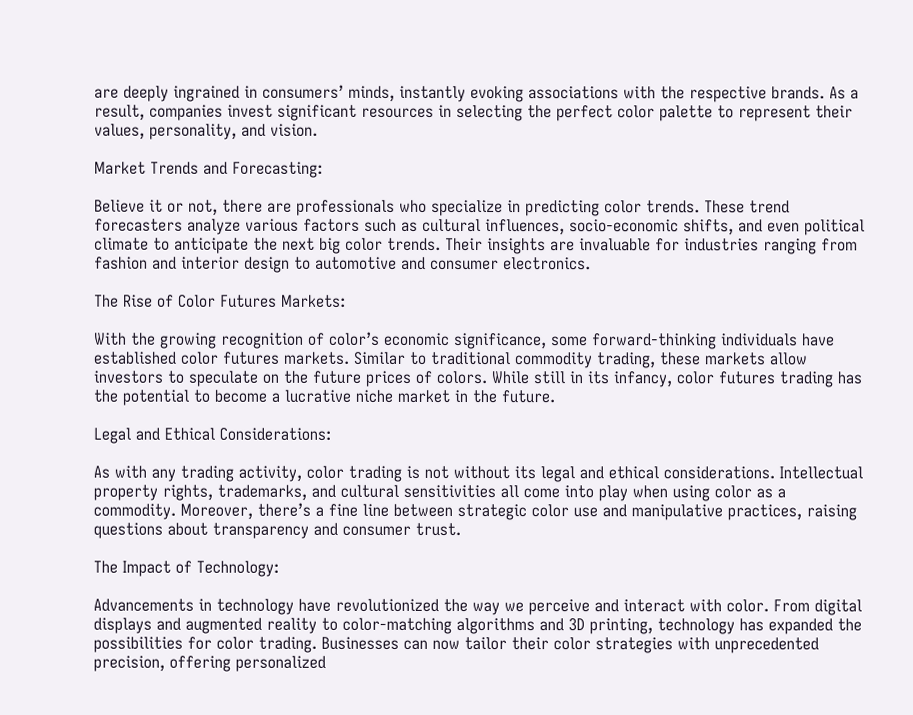are deeply ingrained in consumers’ minds, instantly evoking associations with the respective brands. As a result, companies invest significant resources in selecting the perfect color palette to represent their values, personality, and vision.

Market Trends and Forecasting:

Believe it or not, there are professionals who specialize in predicting color trends. These trend forecasters analyze various factors such as cultural influences, socio-economic shifts, and even political climate to anticipate the next big color trends. Their insights are invaluable for industries ranging from fashion and interior design to automotive and consumer electronics.

The Rise of Color Futures Markets:

With the growing recognition of color’s economic significance, some forward-thinking individuals have established color futures markets. Similar to traditional commodity trading, these markets allow investors to speculate on the future prices of colors. While still in its infancy, color futures trading has the potential to become a lucrative niche market in the future.

Legal and Ethical Considerations:

As with any trading activity, color trading is not without its legal and ethical considerations. Intellectual property rights, trademarks, and cultural sensitivities all come into play when using color as a commodity. Moreover, there’s a fine line between strategic color use and manipulative practices, raising questions about transparency and consumer trust.

The Impact of Technology:

Advancements in technology have revolutionized the way we perceive and interact with color. From digital displays and augmented reality to color-matching algorithms and 3D printing, technology has expanded the possibilities for color trading. Businesses can now tailor their color strategies with unprecedented precision, offering personalized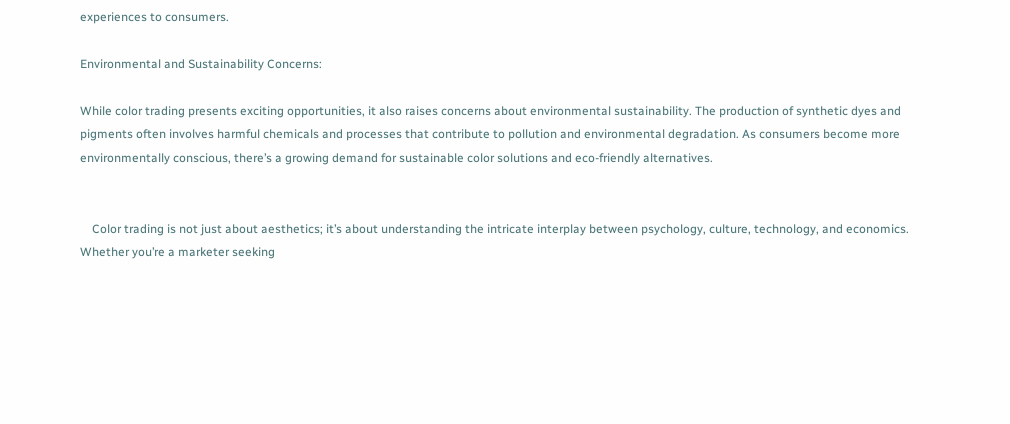experiences to consumers.

Environmental and Sustainability Concerns:

While color trading presents exciting opportunities, it also raises concerns about environmental sustainability. The production of synthetic dyes and pigments often involves harmful chemicals and processes that contribute to pollution and environmental degradation. As consumers become more environmentally conscious, there’s a growing demand for sustainable color solutions and eco-friendly alternatives.


    Color trading is not just about aesthetics; it’s about understanding the intricate interplay between psychology, culture, technology, and economics. Whether you’re a marketer seeking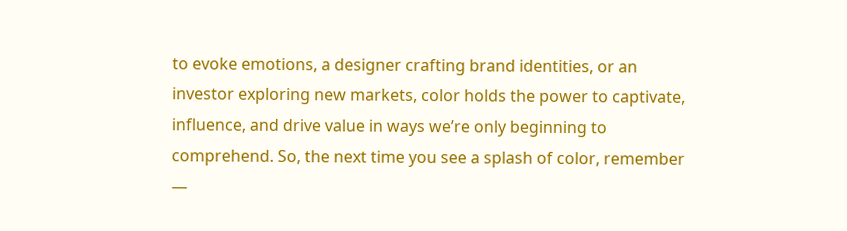to evoke emotions, a designer crafting brand identities, or an investor exploring new markets, color holds the power to captivate, influence, and drive value in ways we’re only beginning to comprehend. So, the next time you see a splash of color, remember —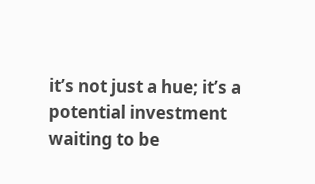it’s not just a hue; it’s a potential investment waiting to be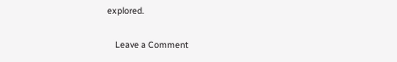explored.

    Leave a Comment